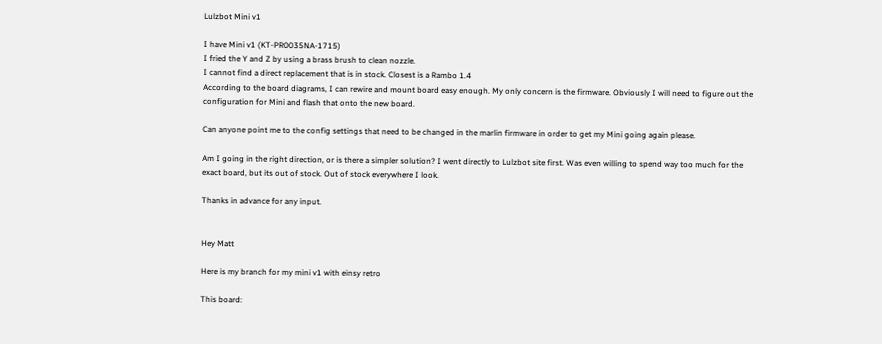Lulzbot Mini v1

I have Mini v1 (KT-PR0035NA-1715)
I fried the Y and Z by using a brass brush to clean nozzle.
I cannot find a direct replacement that is in stock. Closest is a Rambo 1.4
According to the board diagrams, I can rewire and mount board easy enough. My only concern is the firmware. Obviously I will need to figure out the configuration for Mini and flash that onto the new board.

Can anyone point me to the config settings that need to be changed in the marlin firmware in order to get my Mini going again please.

Am I going in the right direction, or is there a simpler solution? I went directly to Lulzbot site first. Was even willing to spend way too much for the exact board, but its out of stock. Out of stock everywhere I look.

Thanks in advance for any input.


Hey Matt

Here is my branch for my mini v1 with einsy retro

This board: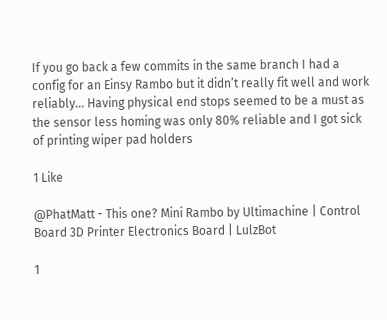If you go back a few commits in the same branch I had a config for an Einsy Rambo but it didn’t really fit well and work reliably… Having physical end stops seemed to be a must as the sensor less homing was only 80% reliable and I got sick of printing wiper pad holders

1 Like

@PhatMatt - This one? Mini Rambo by Ultimachine | Control Board 3D Printer Electronics Board | LulzBot

1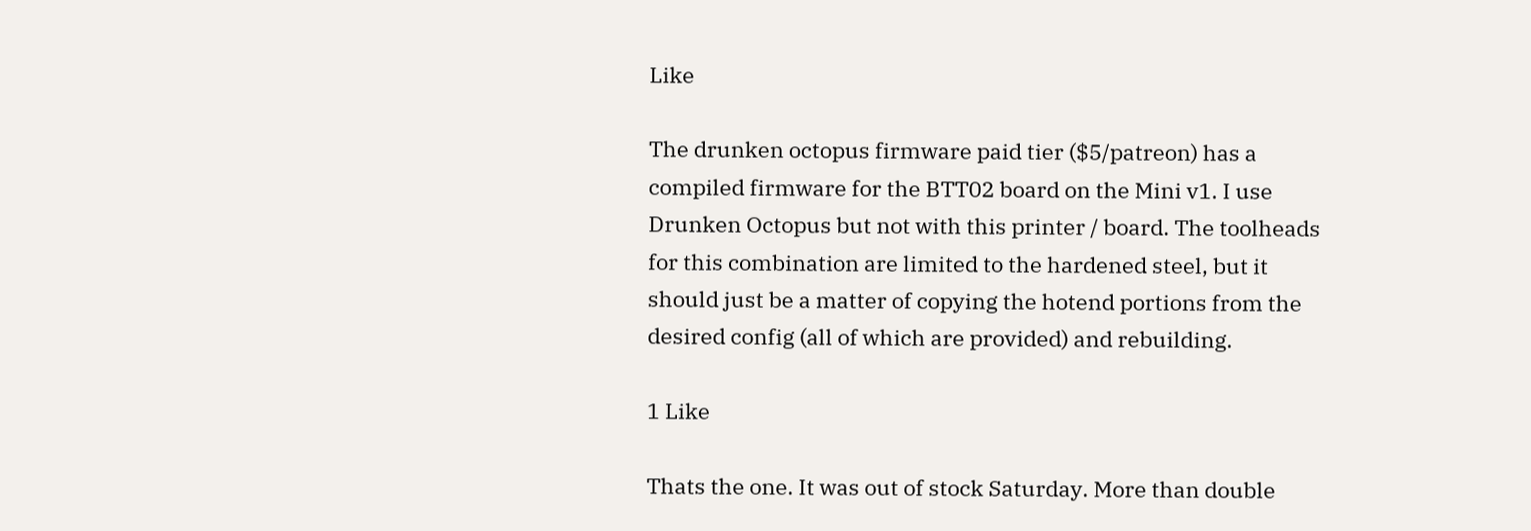Like

The drunken octopus firmware paid tier ($5/patreon) has a compiled firmware for the BTT02 board on the Mini v1. I use Drunken Octopus but not with this printer / board. The toolheads for this combination are limited to the hardened steel, but it should just be a matter of copying the hotend portions from the desired config (all of which are provided) and rebuilding.

1 Like

Thats the one. It was out of stock Saturday. More than double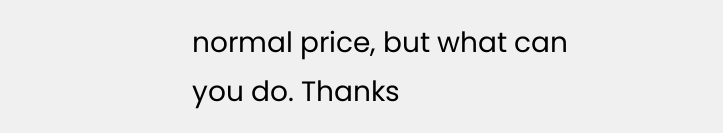normal price, but what can you do. Thanks